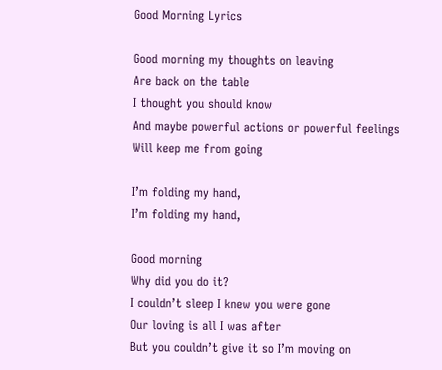Good Morning Lyrics

Good morning my thoughts on leaving
Are back on the table
I thought you should know
And maybe powerful actions or powerful feelings
Will keep me from going

I’m folding my hand,
I’m folding my hand,

Good morning
Why did you do it?
I couldn’t sleep I knew you were gone
Our loving is all I was after
But you couldn’t give it so I’m moving on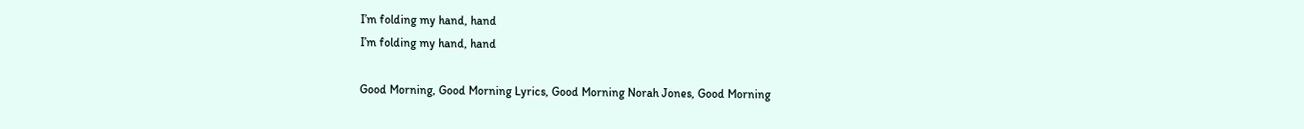I’m folding my hand, hand
I’m folding my hand, hand

Good Morning, Good Morning Lyrics, Good Morning Norah Jones, Good Morning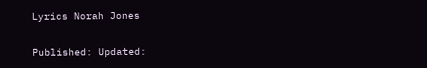Lyrics Norah Jones

Published: Updated: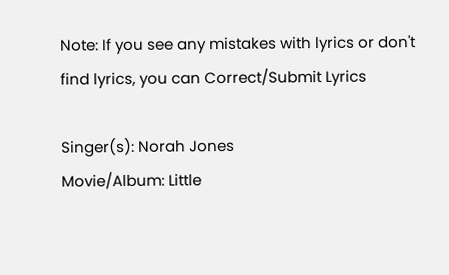Note: If you see any mistakes with lyrics or don't find lyrics, you can Correct/Submit Lyrics

Singer(s): Norah Jones
Movie/Album: Little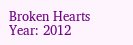Broken Hearts
Year: 2012